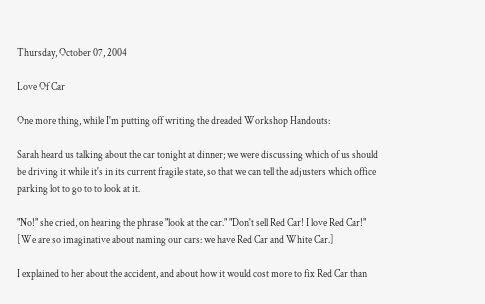Thursday, October 07, 2004

Love Of Car

One more thing, while I'm putting off writing the dreaded Workshop Handouts:

Sarah heard us talking about the car tonight at dinner; we were discussing which of us should be driving it while it's in its current fragile state, so that we can tell the adjusters which office parking lot to go to to look at it.

"No!" she cried, on hearing the phrase "look at the car." "Don't sell Red Car! I love Red Car!" [We are so imaginative about naming our cars: we have Red Car and White Car.]

I explained to her about the accident, and about how it would cost more to fix Red Car than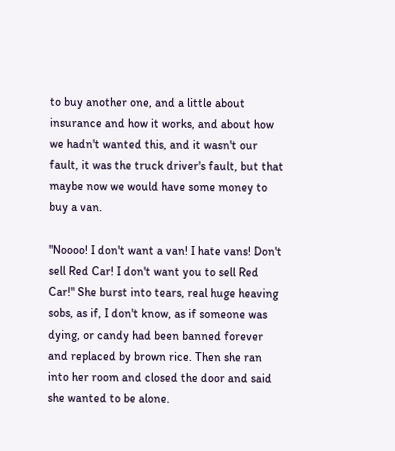to buy another one, and a little about insurance and how it works, and about how we hadn't wanted this, and it wasn't our fault, it was the truck driver's fault, but that maybe now we would have some money to buy a van.

"Noooo! I don't want a van! I hate vans! Don't sell Red Car! I don't want you to sell Red Car!" She burst into tears, real huge heaving sobs, as if, I don't know, as if someone was dying, or candy had been banned forever and replaced by brown rice. Then she ran into her room and closed the door and said she wanted to be alone.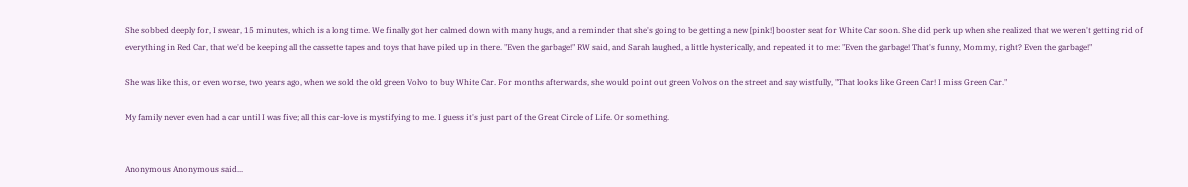She sobbed deeply for, I swear, 15 minutes, which is a long time. We finally got her calmed down with many hugs, and a reminder that she's going to be getting a new [pink!] booster seat for White Car soon. She did perk up when she realized that we weren't getting rid of everything in Red Car, that we'd be keeping all the cassette tapes and toys that have piled up in there. "Even the garbage!" RW said, and Sarah laughed, a little hysterically, and repeated it to me: "Even the garbage! That's funny, Mommy, right? Even the garbage!"

She was like this, or even worse, two years ago, when we sold the old green Volvo to buy White Car. For months afterwards, she would point out green Volvos on the street and say wistfully, "That looks like Green Car! I miss Green Car."

My family never even had a car until I was five; all this car-love is mystifying to me. I guess it's just part of the Great Circle of Life. Or something.


Anonymous Anonymous said...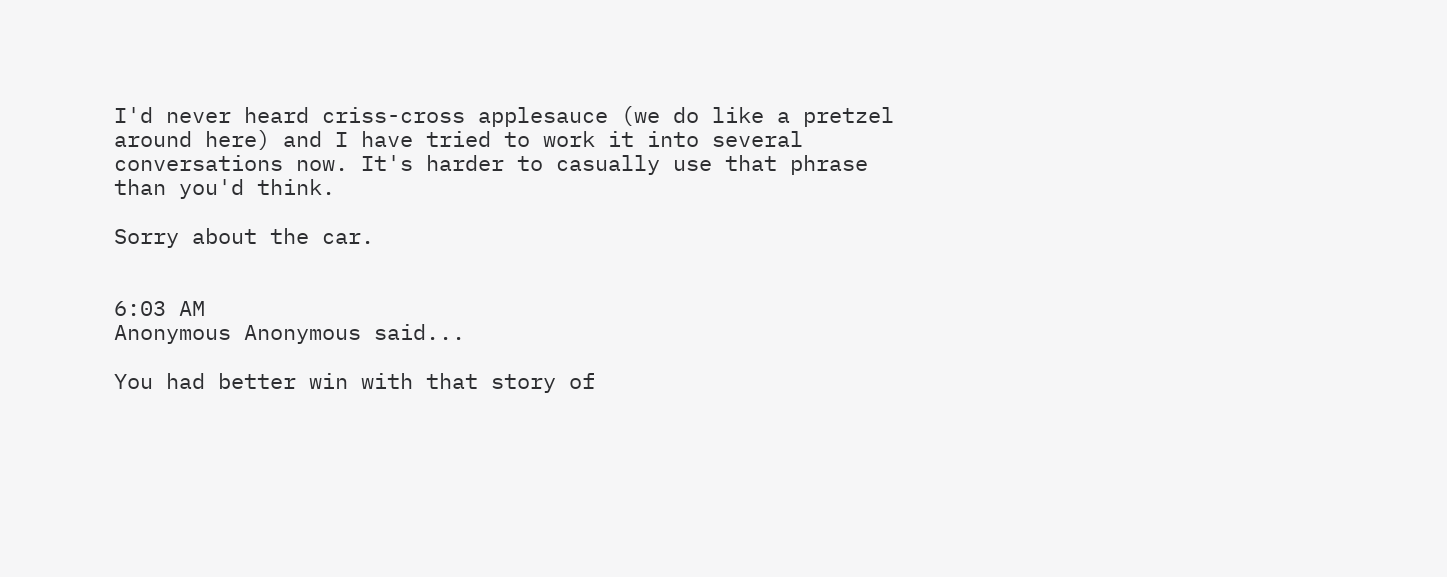I'd never heard criss-cross applesauce (we do like a pretzel around here) and I have tried to work it into several conversations now. It's harder to casually use that phrase than you'd think.

Sorry about the car.


6:03 AM
Anonymous Anonymous said...

You had better win with that story of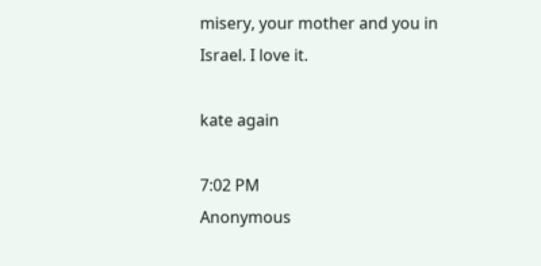misery, your mother and you in Israel. I love it.

kate again

7:02 PM
Anonymous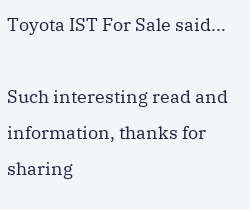Toyota IST For Sale said...

Such interesting read and information, thanks for sharing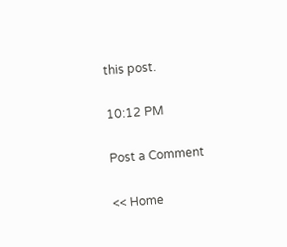this post.

10:12 PM

Post a Comment

<< Home